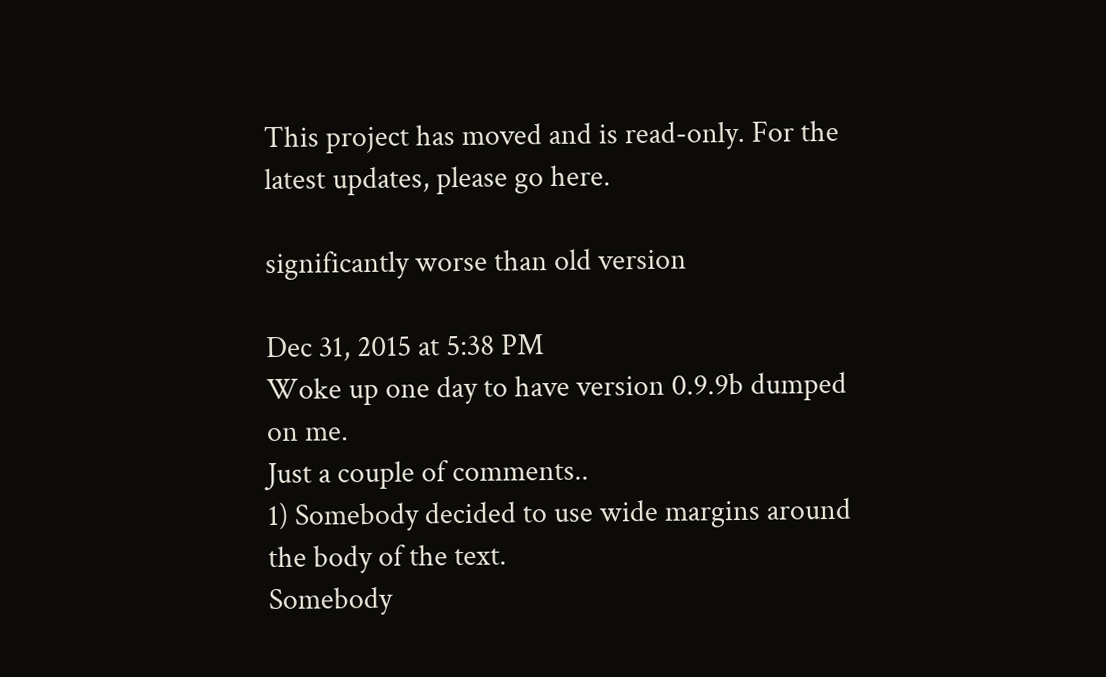This project has moved and is read-only. For the latest updates, please go here.

significantly worse than old version

Dec 31, 2015 at 5:38 PM
Woke up one day to have version 0.9.9b dumped on me.
Just a couple of comments..
1) Somebody decided to use wide margins around the body of the text.
Somebody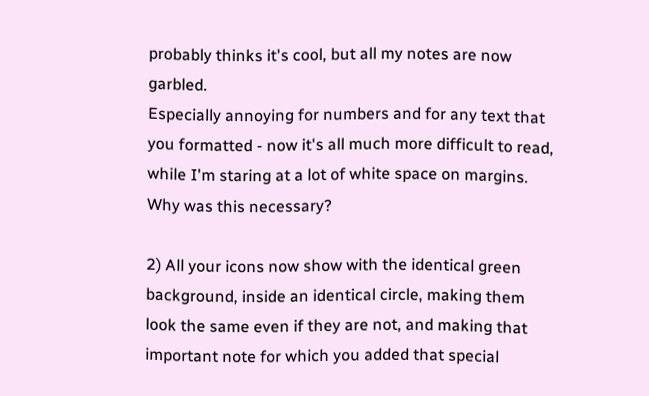probably thinks it's cool, but all my notes are now garbled.
Especially annoying for numbers and for any text that you formatted - now it's all much more difficult to read, while I'm staring at a lot of white space on margins. Why was this necessary?

2) All your icons now show with the identical green background, inside an identical circle, making them look the same even if they are not, and making that important note for which you added that special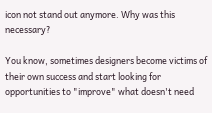icon not stand out anymore. Why was this necessary?

You know, sometimes designers become victims of their own success and start looking for opportunities to "improve" what doesn't need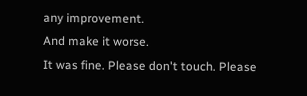any improvement.
And make it worse.
It was fine. Please don't touch. Please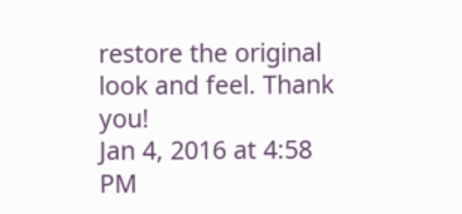restore the original look and feel. Thank you!
Jan 4, 2016 at 4:58 PM